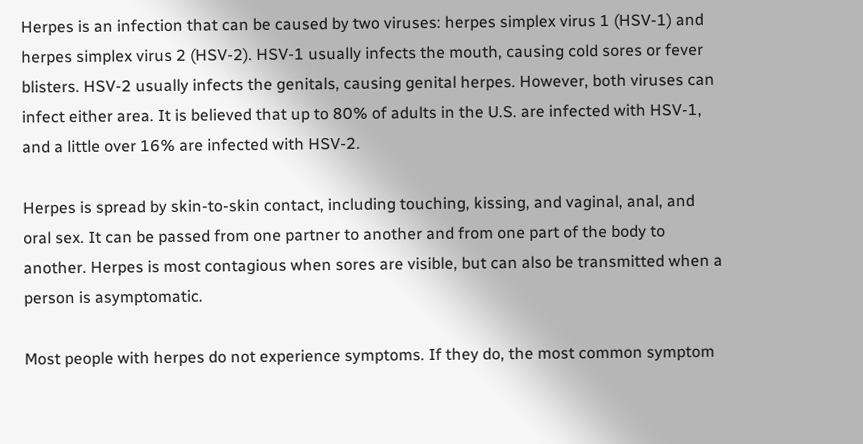Herpes is an infection that can be caused by two viruses: herpes simplex virus 1 (HSV-1) and herpes simplex virus 2 (HSV-2). HSV-1 usually infects the mouth, causing cold sores or fever blisters. HSV-2 usually infects the genitals, causing genital herpes. However, both viruses can infect either area. It is believed that up to 80% of adults in the U.S. are infected with HSV-1, and a little over 16% are infected with HSV-2.

Herpes is spread by skin-to-skin contact, including touching, kissing, and vaginal, anal, and oral sex. It can be passed from one partner to another and from one part of the body to another. Herpes is most contagious when sores are visible, but can also be transmitted when a person is asymptomatic.

Most people with herpes do not experience symptoms. If they do, the most common symptom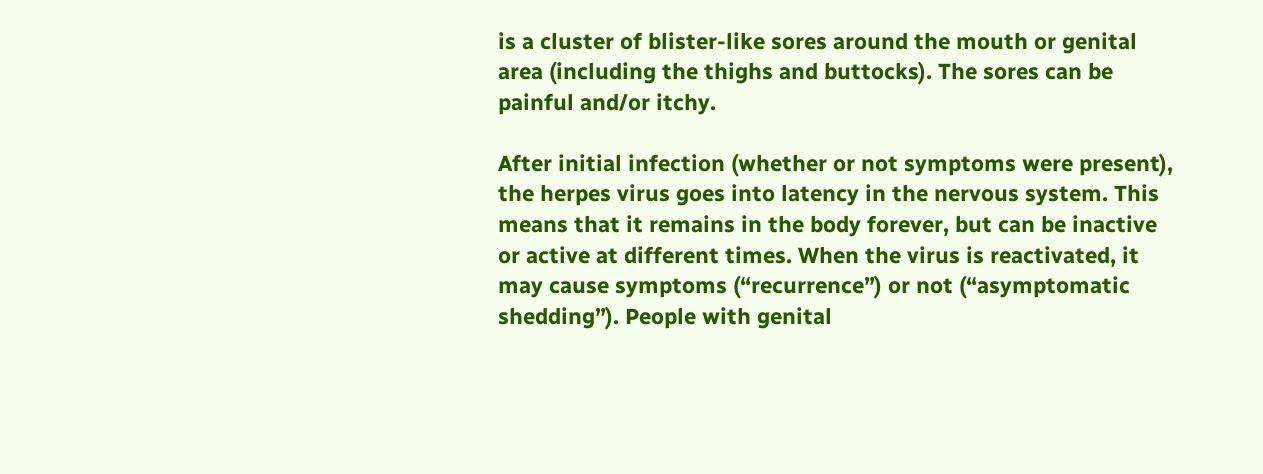is a cluster of blister-like sores around the mouth or genital area (including the thighs and buttocks). The sores can be painful and/or itchy.

After initial infection (whether or not symptoms were present), the herpes virus goes into latency in the nervous system. This means that it remains in the body forever, but can be inactive or active at different times. When the virus is reactivated, it may cause symptoms (“recurrence”) or not (“asymptomatic shedding”). People with genital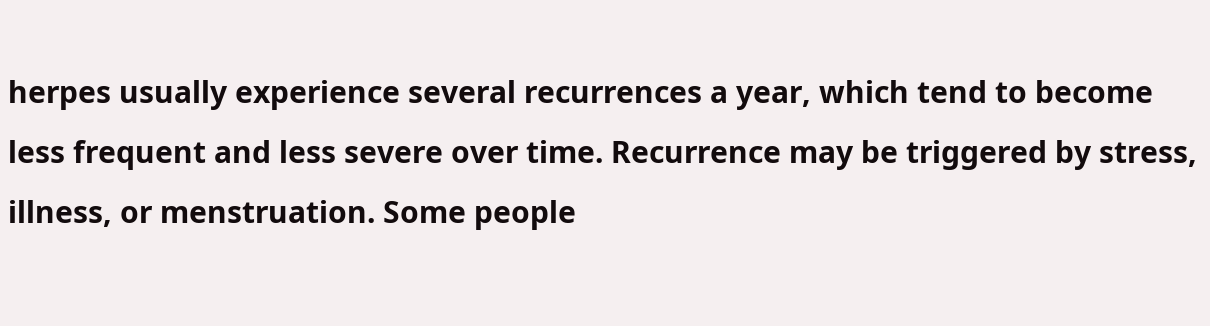herpes usually experience several recurrences a year, which tend to become less frequent and less severe over time. Recurrence may be triggered by stress, illness, or menstruation. Some people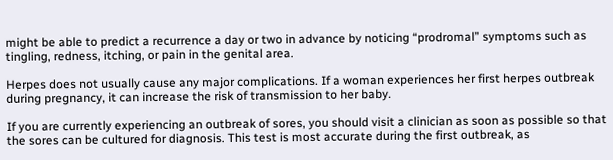might be able to predict a recurrence a day or two in advance by noticing “prodromal” symptoms such as tingling, redness, itching, or pain in the genital area.

Herpes does not usually cause any major complications. If a woman experiences her first herpes outbreak during pregnancy, it can increase the risk of transmission to her baby.

If you are currently experiencing an outbreak of sores, you should visit a clinician as soon as possible so that the sores can be cultured for diagnosis. This test is most accurate during the first outbreak, as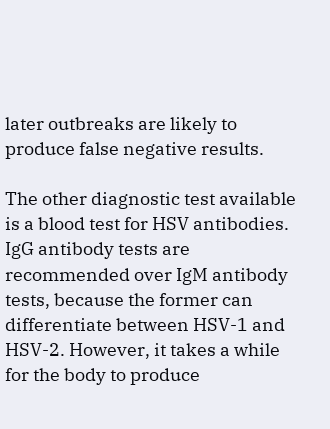later outbreaks are likely to produce false negative results.

The other diagnostic test available is a blood test for HSV antibodies. IgG antibody tests are recommended over IgM antibody tests, because the former can differentiate between HSV-1 and HSV-2. However, it takes a while for the body to produce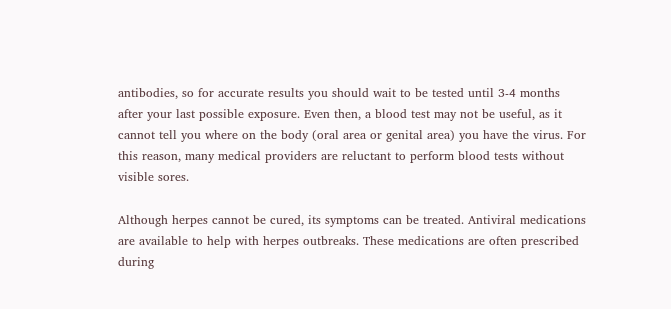antibodies, so for accurate results you should wait to be tested until 3-4 months after your last possible exposure. Even then, a blood test may not be useful, as it cannot tell you where on the body (oral area or genital area) you have the virus. For this reason, many medical providers are reluctant to perform blood tests without visible sores.

Although herpes cannot be cured, its symptoms can be treated. Antiviral medications are available to help with herpes outbreaks. These medications are often prescribed during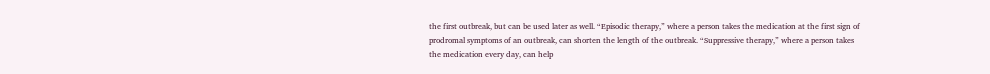the first outbreak, but can be used later as well. “Episodic therapy,” where a person takes the medication at the first sign of prodromal symptoms of an outbreak, can shorten the length of the outbreak. “Suppressive therapy,” where a person takes the medication every day, can help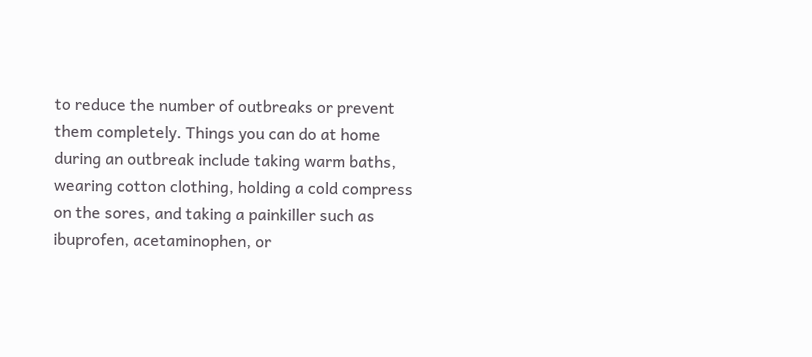to reduce the number of outbreaks or prevent them completely. Things you can do at home during an outbreak include taking warm baths, wearing cotton clothing, holding a cold compress on the sores, and taking a painkiller such as ibuprofen, acetaminophen, or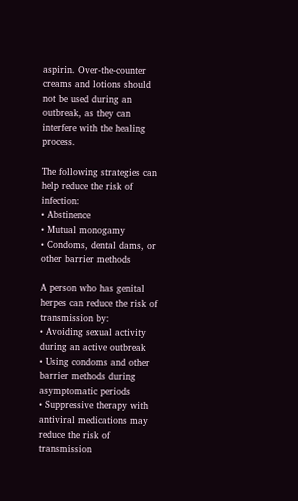aspirin. Over-the-counter creams and lotions should not be used during an outbreak, as they can interfere with the healing process.

The following strategies can help reduce the risk of infection:
• Abstinence
• Mutual monogamy
• Condoms, dental dams, or other barrier methods

A person who has genital herpes can reduce the risk of transmission by:
• Avoiding sexual activity during an active outbreak
• Using condoms and other barrier methods during asymptomatic periods
• Suppressive therapy with antiviral medications may reduce the risk of transmission